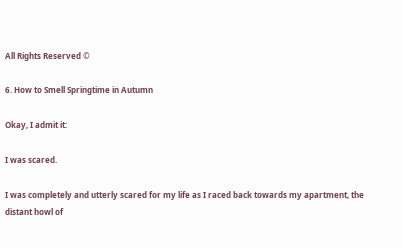All Rights Reserved ©

6. How to Smell Springtime in Autumn

Okay, I admit it:

I was scared.

I was completely and utterly scared for my life as I raced back towards my apartment, the distant howl of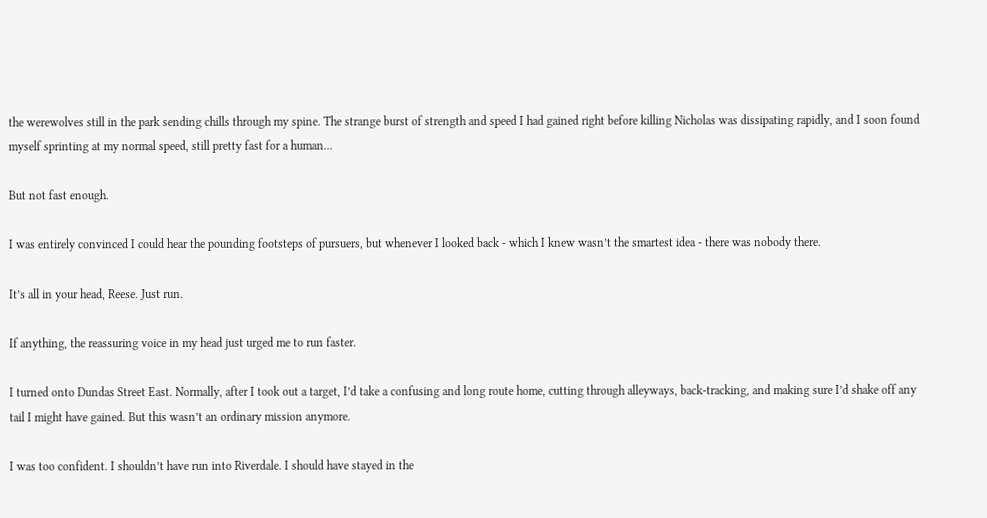the werewolves still in the park sending chills through my spine. The strange burst of strength and speed I had gained right before killing Nicholas was dissipating rapidly, and I soon found myself sprinting at my normal speed, still pretty fast for a human...

But not fast enough.

I was entirely convinced I could hear the pounding footsteps of pursuers, but whenever I looked back - which I knew wasn’t the smartest idea - there was nobody there.

It’s all in your head, Reese. Just run.

If anything, the reassuring voice in my head just urged me to run faster.

I turned onto Dundas Street East. Normally, after I took out a target, I’d take a confusing and long route home, cutting through alleyways, back-tracking, and making sure I’d shake off any tail I might have gained. But this wasn’t an ordinary mission anymore.

I was too confident. I shouldn’t have run into Riverdale. I should have stayed in the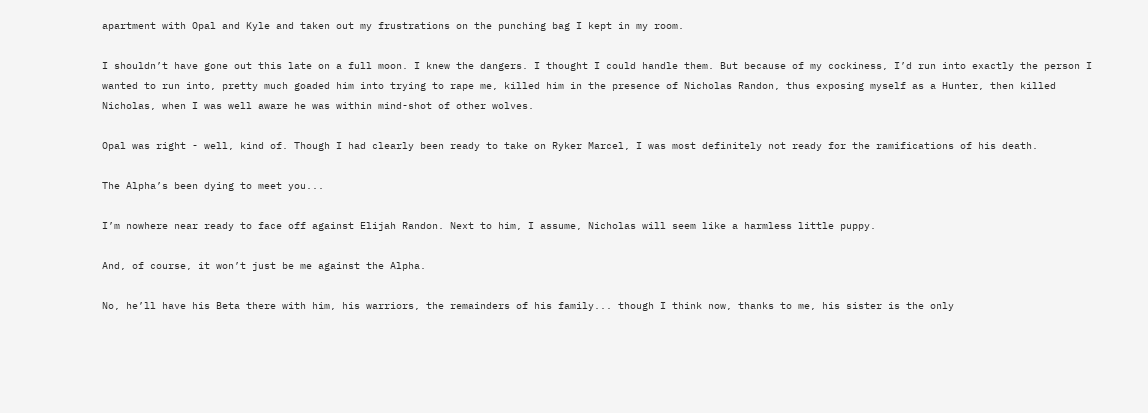apartment with Opal and Kyle and taken out my frustrations on the punching bag I kept in my room.

I shouldn’t have gone out this late on a full moon. I knew the dangers. I thought I could handle them. But because of my cockiness, I’d run into exactly the person I wanted to run into, pretty much goaded him into trying to rape me, killed him in the presence of Nicholas Randon, thus exposing myself as a Hunter, then killed Nicholas, when I was well aware he was within mind-shot of other wolves.

Opal was right - well, kind of. Though I had clearly been ready to take on Ryker Marcel, I was most definitely not ready for the ramifications of his death.

The Alpha’s been dying to meet you...

I’m nowhere near ready to face off against Elijah Randon. Next to him, I assume, Nicholas will seem like a harmless little puppy.

And, of course, it won’t just be me against the Alpha.

No, he’ll have his Beta there with him, his warriors, the remainders of his family... though I think now, thanks to me, his sister is the only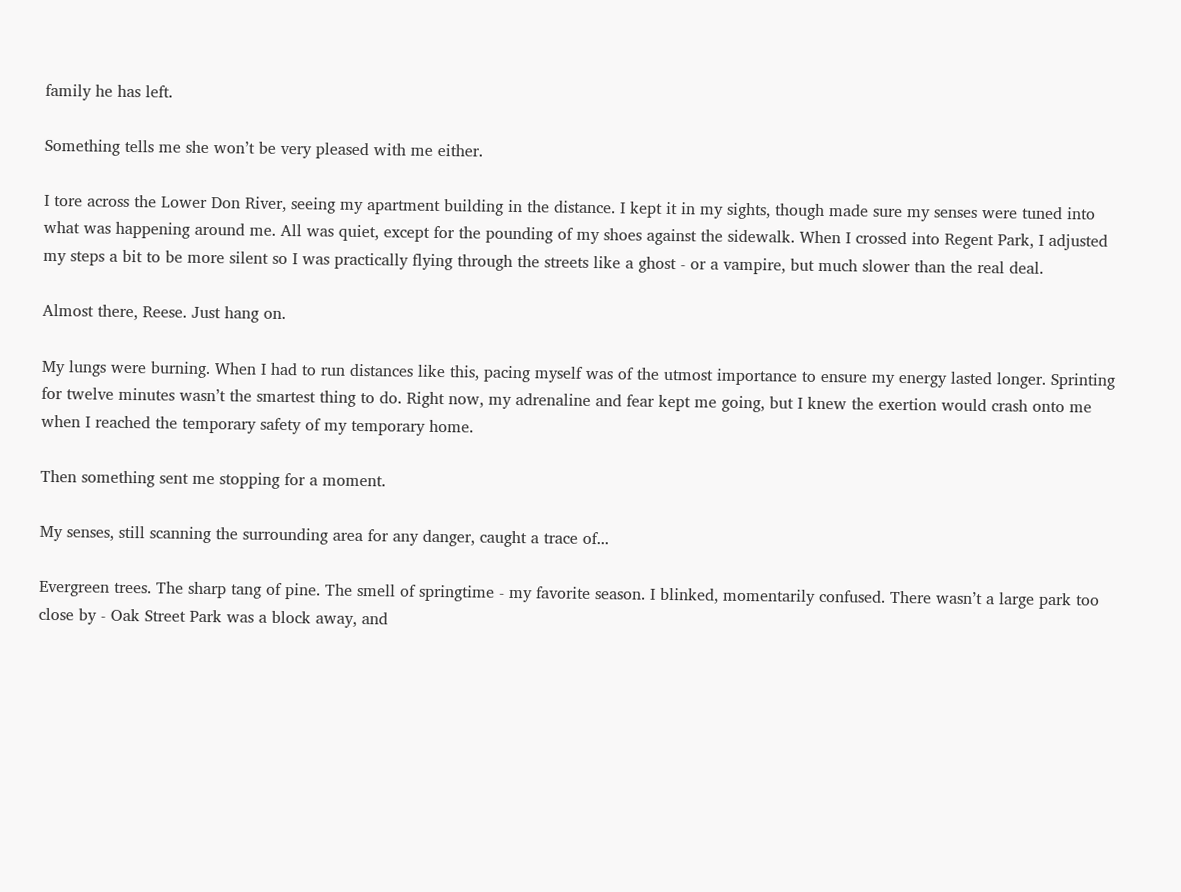family he has left.

Something tells me she won’t be very pleased with me either.

I tore across the Lower Don River, seeing my apartment building in the distance. I kept it in my sights, though made sure my senses were tuned into what was happening around me. All was quiet, except for the pounding of my shoes against the sidewalk. When I crossed into Regent Park, I adjusted my steps a bit to be more silent so I was practically flying through the streets like a ghost - or a vampire, but much slower than the real deal.

Almost there, Reese. Just hang on.

My lungs were burning. When I had to run distances like this, pacing myself was of the utmost importance to ensure my energy lasted longer. Sprinting for twelve minutes wasn’t the smartest thing to do. Right now, my adrenaline and fear kept me going, but I knew the exertion would crash onto me when I reached the temporary safety of my temporary home.

Then something sent me stopping for a moment.

My senses, still scanning the surrounding area for any danger, caught a trace of...

Evergreen trees. The sharp tang of pine. The smell of springtime - my favorite season. I blinked, momentarily confused. There wasn’t a large park too close by - Oak Street Park was a block away, and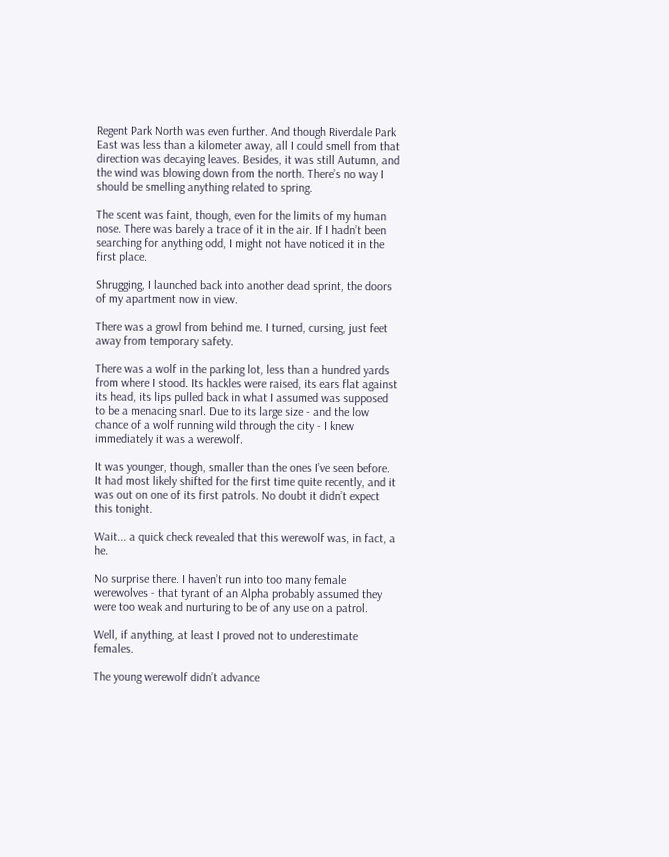Regent Park North was even further. And though Riverdale Park East was less than a kilometer away, all I could smell from that direction was decaying leaves. Besides, it was still Autumn, and the wind was blowing down from the north. There’s no way I should be smelling anything related to spring.

The scent was faint, though, even for the limits of my human nose. There was barely a trace of it in the air. If I hadn’t been searching for anything odd, I might not have noticed it in the first place.

Shrugging, I launched back into another dead sprint, the doors of my apartment now in view.

There was a growl from behind me. I turned, cursing, just feet away from temporary safety.

There was a wolf in the parking lot, less than a hundred yards from where I stood. Its hackles were raised, its ears flat against its head, its lips pulled back in what I assumed was supposed to be a menacing snarl. Due to its large size - and the low chance of a wolf running wild through the city - I knew immediately it was a werewolf.

It was younger, though, smaller than the ones I’ve seen before. It had most likely shifted for the first time quite recently, and it was out on one of its first patrols. No doubt it didn’t expect this tonight.

Wait... a quick check revealed that this werewolf was, in fact, a he.

No surprise there. I haven’t run into too many female werewolves - that tyrant of an Alpha probably assumed they were too weak and nurturing to be of any use on a patrol.

Well, if anything, at least I proved not to underestimate females.

The young werewolf didn’t advance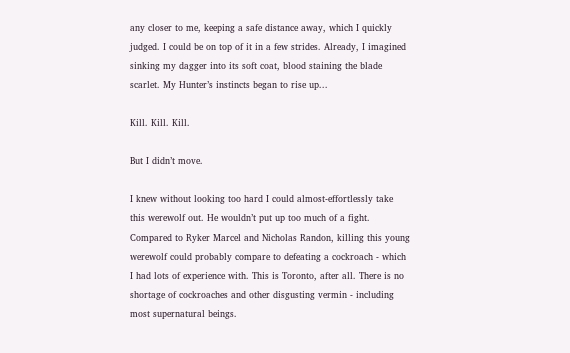any closer to me, keeping a safe distance away, which I quickly judged. I could be on top of it in a few strides. Already, I imagined sinking my dagger into its soft coat, blood staining the blade scarlet. My Hunter’s instincts began to rise up...

Kill. Kill. Kill.

But I didn’t move.

I knew without looking too hard I could almost-effortlessly take this werewolf out. He wouldn’t put up too much of a fight. Compared to Ryker Marcel and Nicholas Randon, killing this young werewolf could probably compare to defeating a cockroach - which I had lots of experience with. This is Toronto, after all. There is no shortage of cockroaches and other disgusting vermin - including most supernatural beings.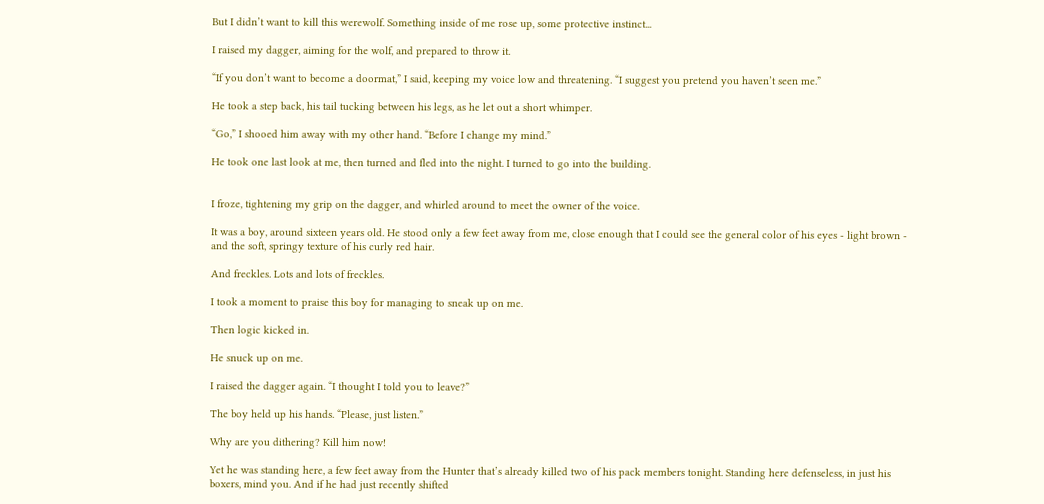But I didn’t want to kill this werewolf. Something inside of me rose up, some protective instinct...

I raised my dagger, aiming for the wolf, and prepared to throw it.

“If you don’t want to become a doormat,” I said, keeping my voice low and threatening. “I suggest you pretend you haven’t seen me.”

He took a step back, his tail tucking between his legs, as he let out a short whimper.

“Go,” I shooed him away with my other hand. “Before I change my mind.”

He took one last look at me, then turned and fled into the night. I turned to go into the building.


I froze, tightening my grip on the dagger, and whirled around to meet the owner of the voice.

It was a boy, around sixteen years old. He stood only a few feet away from me, close enough that I could see the general color of his eyes - light brown - and the soft, springy texture of his curly red hair.

And freckles. Lots and lots of freckles.

I took a moment to praise this boy for managing to sneak up on me.

Then logic kicked in.

He snuck up on me.

I raised the dagger again. “I thought I told you to leave?”

The boy held up his hands. “Please, just listen.”

Why are you dithering? Kill him now!

Yet he was standing here, a few feet away from the Hunter that’s already killed two of his pack members tonight. Standing here defenseless, in just his boxers, mind you. And if he had just recently shifted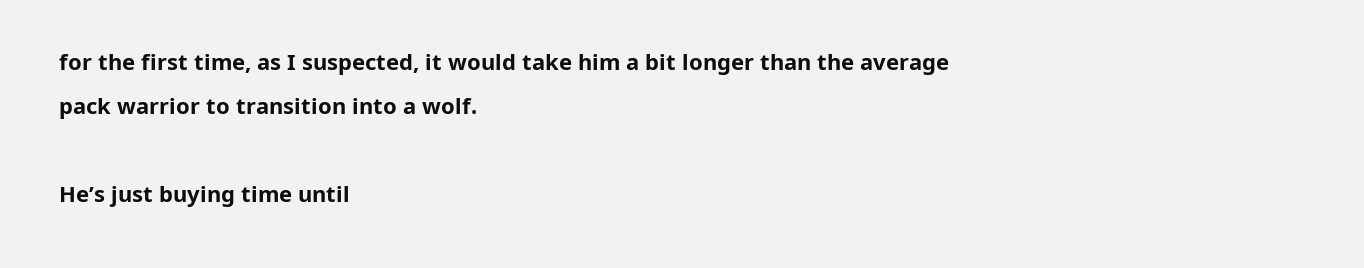for the first time, as I suspected, it would take him a bit longer than the average pack warrior to transition into a wolf.

He’s just buying time until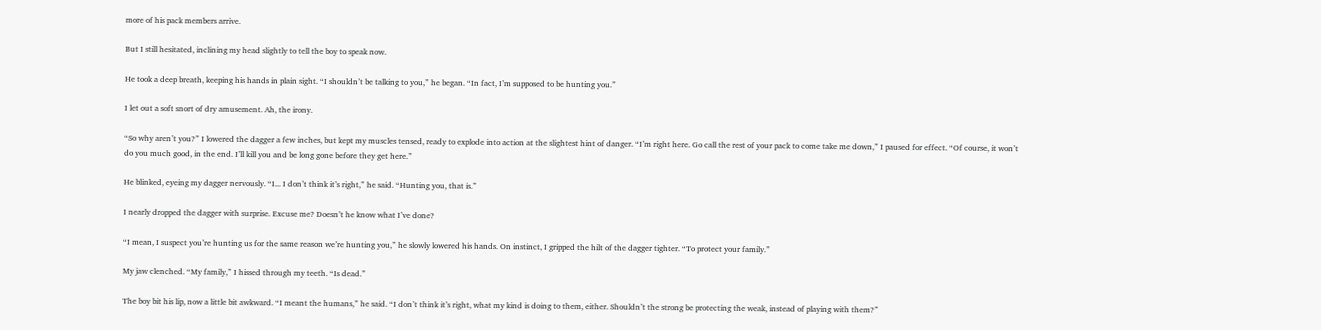more of his pack members arrive.

But I still hesitated, inclining my head slightly to tell the boy to speak now.

He took a deep breath, keeping his hands in plain sight. “I shouldn’t be talking to you,” he began. “In fact, I’m supposed to be hunting you.”

I let out a soft snort of dry amusement. Ah, the irony.

“So why aren’t you?” I lowered the dagger a few inches, but kept my muscles tensed, ready to explode into action at the slightest hint of danger. “I’m right here. Go call the rest of your pack to come take me down,” I paused for effect. “Of course, it won’t do you much good, in the end. I’ll kill you and be long gone before they get here.”

He blinked, eyeing my dagger nervously. “I... I don’t think it’s right,” he said. “Hunting you, that is.”

I nearly dropped the dagger with surprise. Excuse me? Doesn’t he know what I’ve done?

“I mean, I suspect you’re hunting us for the same reason we’re hunting you,” he slowly lowered his hands. On instinct, I gripped the hilt of the dagger tighter. “To protect your family.”

My jaw clenched. “My family,” I hissed through my teeth. “Is dead.”

The boy bit his lip, now a little bit awkward. “I meant the humans,” he said. “I don’t think it’s right, what my kind is doing to them, either. Shouldn’t the strong be protecting the weak, instead of playing with them?”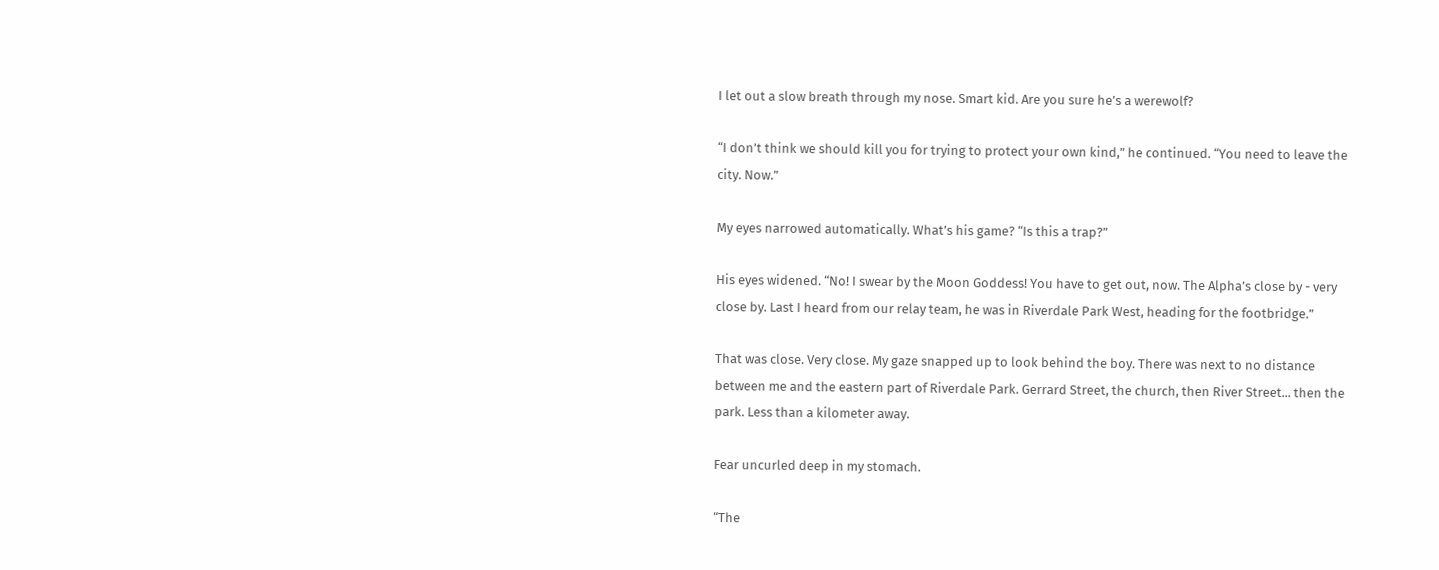I let out a slow breath through my nose. Smart kid. Are you sure he’s a werewolf?

“I don’t think we should kill you for trying to protect your own kind,” he continued. “You need to leave the city. Now.”

My eyes narrowed automatically. What’s his game? “Is this a trap?”

His eyes widened. “No! I swear by the Moon Goddess! You have to get out, now. The Alpha’s close by - very close by. Last I heard from our relay team, he was in Riverdale Park West, heading for the footbridge.”

That was close. Very close. My gaze snapped up to look behind the boy. There was next to no distance between me and the eastern part of Riverdale Park. Gerrard Street, the church, then River Street... then the park. Less than a kilometer away.

Fear uncurled deep in my stomach.

“The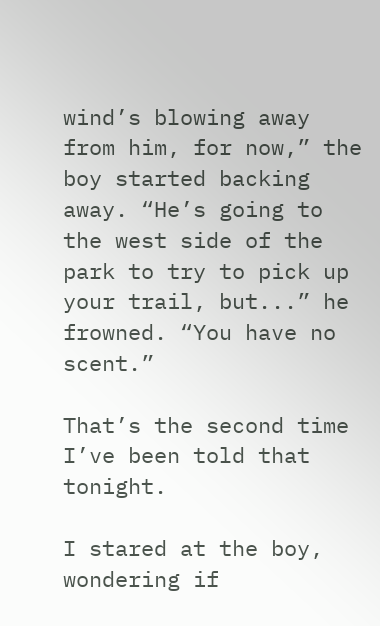wind’s blowing away from him, for now,” the boy started backing away. “He’s going to the west side of the park to try to pick up your trail, but...” he frowned. “You have no scent.”

That’s the second time I’ve been told that tonight.

I stared at the boy, wondering if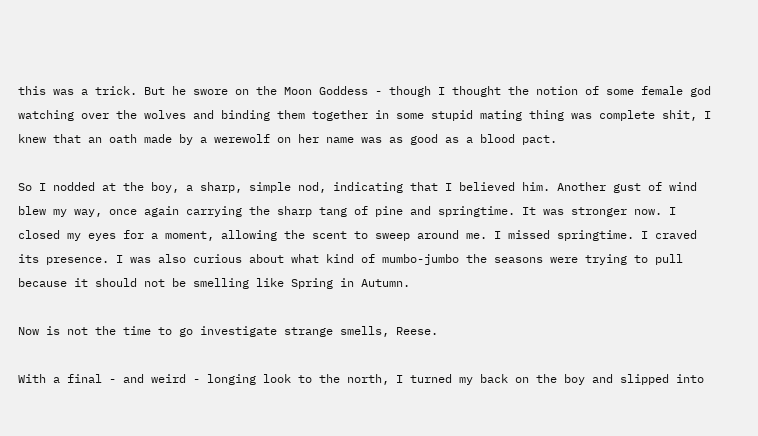this was a trick. But he swore on the Moon Goddess - though I thought the notion of some female god watching over the wolves and binding them together in some stupid mating thing was complete shit, I knew that an oath made by a werewolf on her name was as good as a blood pact.

So I nodded at the boy, a sharp, simple nod, indicating that I believed him. Another gust of wind blew my way, once again carrying the sharp tang of pine and springtime. It was stronger now. I closed my eyes for a moment, allowing the scent to sweep around me. I missed springtime. I craved its presence. I was also curious about what kind of mumbo-jumbo the seasons were trying to pull because it should not be smelling like Spring in Autumn.

Now is not the time to go investigate strange smells, Reese.

With a final - and weird - longing look to the north, I turned my back on the boy and slipped into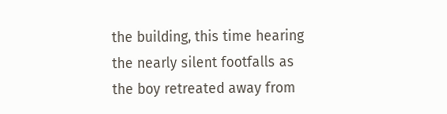the building, this time hearing the nearly silent footfalls as the boy retreated away from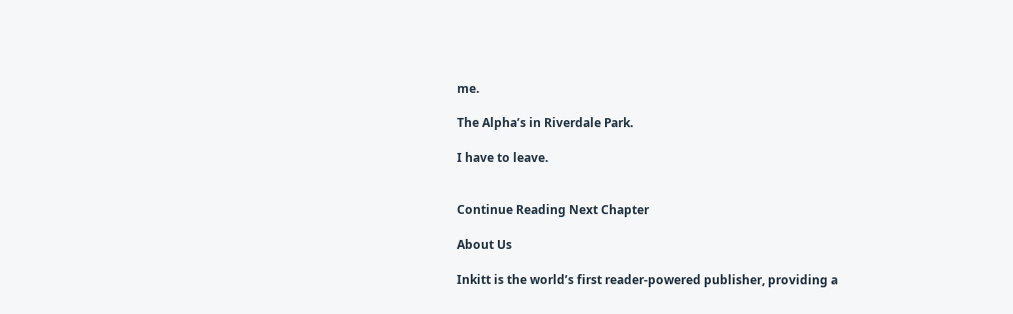me.

The Alpha’s in Riverdale Park.

I have to leave.


Continue Reading Next Chapter

About Us

Inkitt is the world’s first reader-powered publisher, providing a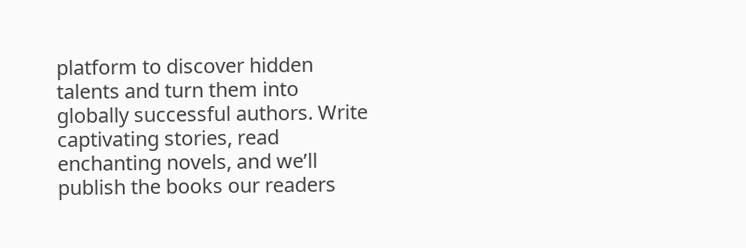platform to discover hidden talents and turn them into globally successful authors. Write captivating stories, read enchanting novels, and we’ll publish the books our readers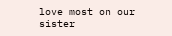love most on our sister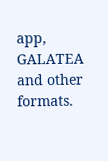app, GALATEA and other formats.